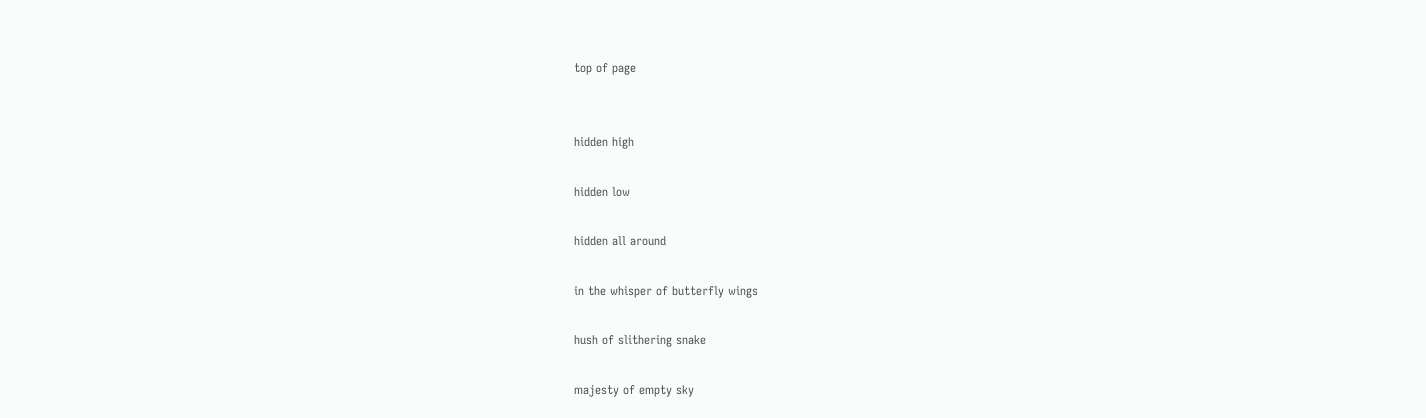top of page


hidden high

hidden low

hidden all around

in the whisper of butterfly wings

hush of slithering snake

majesty of empty sky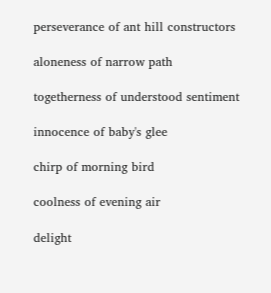perseverance of ant hill constructors

aloneness of narrow path

togetherness of understood sentiment

innocence of baby's glee

chirp of morning bird

coolness of evening air

delight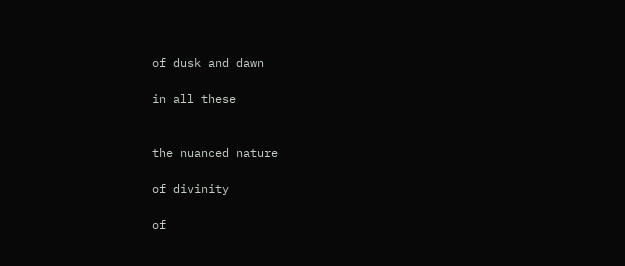of dusk and dawn

in all these


the nuanced nature

of divinity

of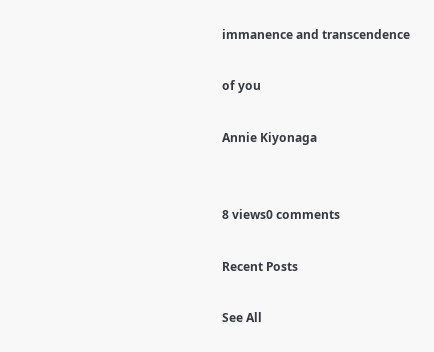immanence and transcendence

of you

Annie Kiyonaga


8 views0 comments

Recent Posts

See All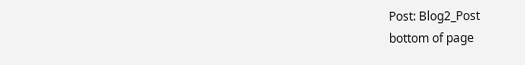Post: Blog2_Post
bottom of page